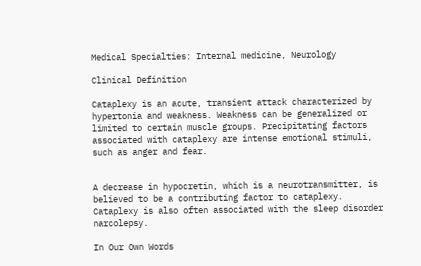Medical Specialties: Internal medicine, Neurology

Clinical Definition

Cataplexy is an acute, transient attack characterized by hypertonia and weakness. Weakness can be generalized or limited to certain muscle groups. Precipitating factors associated with cataplexy are intense emotional stimuli, such as anger and fear.


A decrease in hypocretin, which is a neurotransmitter, is believed to be a contributing factor to cataplexy. Cataplexy is also often associated with the sleep disorder narcolepsy.

In Our Own Words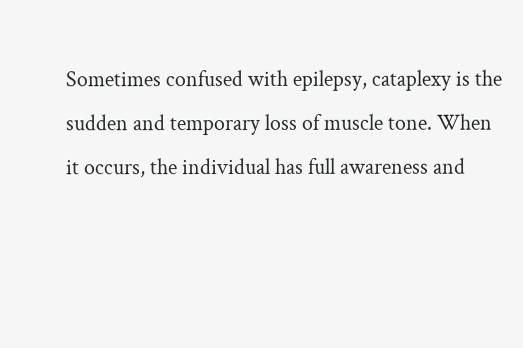Sometimes confused with epilepsy, cataplexy is the sudden and temporary loss of muscle tone. When it occurs, the individual has full awareness and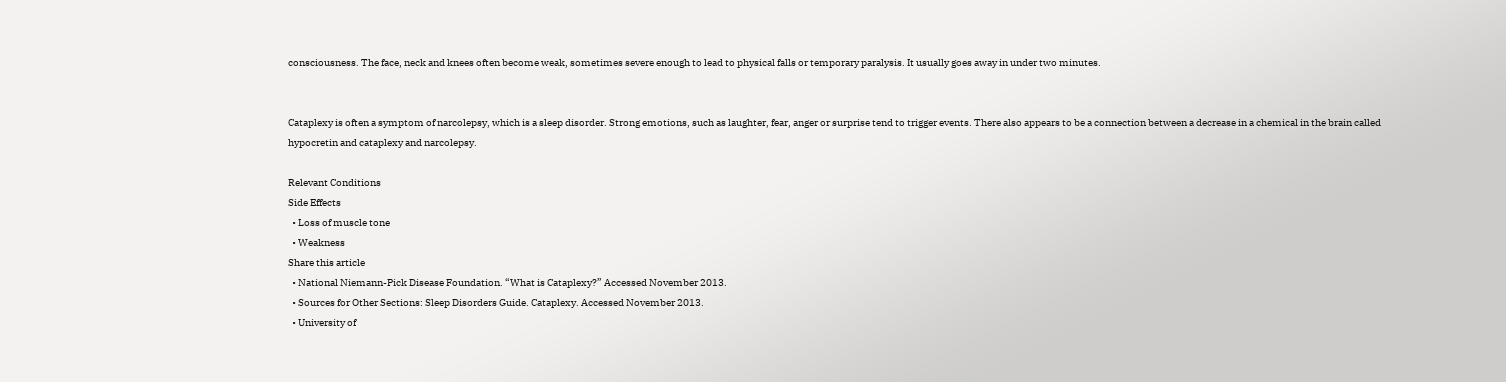consciousness. The face, neck and knees often become weak, sometimes severe enough to lead to physical falls or temporary paralysis. It usually goes away in under two minutes.


Cataplexy is often a symptom of narcolepsy, which is a sleep disorder. Strong emotions, such as laughter, fear, anger or surprise tend to trigger events. There also appears to be a connection between a decrease in a chemical in the brain called hypocretin and cataplexy and narcolepsy.

Relevant Conditions
Side Effects
  • Loss of muscle tone
  • Weakness
Share this article
  • National Niemann-Pick Disease Foundation. “What is Cataplexy?” Accessed November 2013.
  • Sources for Other Sections: Sleep Disorders Guide. Cataplexy. Accessed November 2013.
  • University of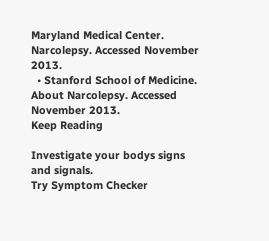Maryland Medical Center. Narcolepsy. Accessed November 2013.
  • Stanford School of Medicine. About Narcolepsy. Accessed November 2013.
Keep Reading

Investigate your bodys signs and signals.
Try Symptom Checker